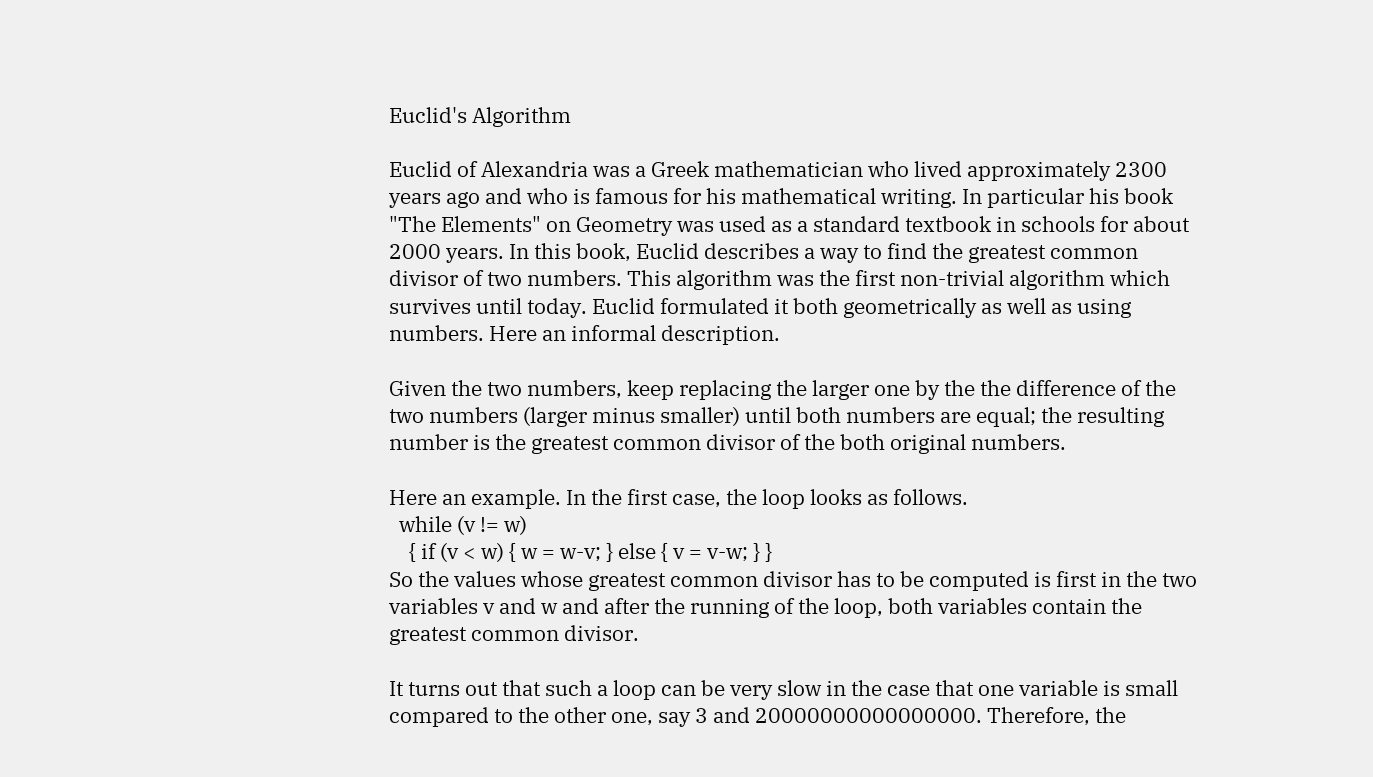Euclid's Algorithm

Euclid of Alexandria was a Greek mathematician who lived approximately 2300 years ago and who is famous for his mathematical writing. In particular his book "The Elements" on Geometry was used as a standard textbook in schools for about 2000 years. In this book, Euclid describes a way to find the greatest common divisor of two numbers. This algorithm was the first non-trivial algorithm which survives until today. Euclid formulated it both geometrically as well as using numbers. Here an informal description.

Given the two numbers, keep replacing the larger one by the the difference of the two numbers (larger minus smaller) until both numbers are equal; the resulting number is the greatest common divisor of the both original numbers.

Here an example. In the first case, the loop looks as follows.
  while (v != w)
    { if (v < w) { w = w-v; } else { v = v-w; } }
So the values whose greatest common divisor has to be computed is first in the two variables v and w and after the running of the loop, both variables contain the greatest common divisor.

It turns out that such a loop can be very slow in the case that one variable is small compared to the other one, say 3 and 20000000000000000. Therefore, the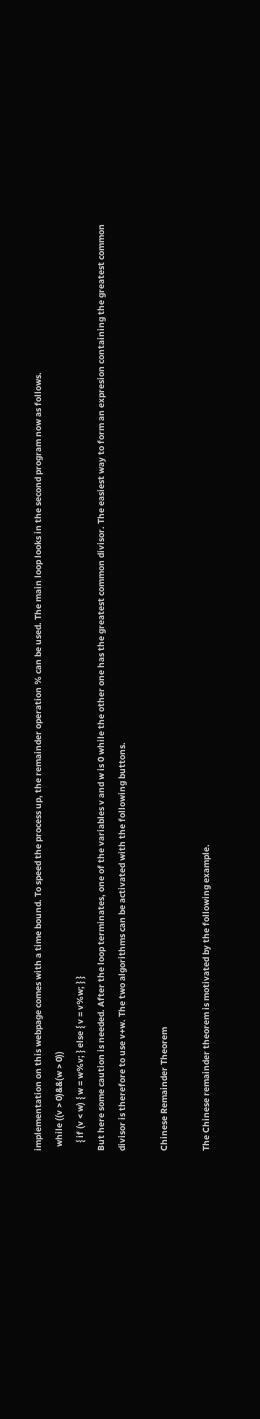implementation on this webpage comes with a time bound. To speed the process up, the remainder operation % can be used. The main loop looks in the second program now as follows.
  while ((v > 0)&&(w > 0))
    { if (v < w) { w = w%v; } else { v = v%w; } }
But here some caution is needed. After the loop terminates, one of the variables v and w is 0 while the other one has the greatest common divisor. The easiest way to form an expresion containing the greatest common divisor is therefore to use v+w. The two algorithms can be activated with the following buttons.

Chinese Remainder Theorem

The Chinese remainder theorem is motivated by the following example.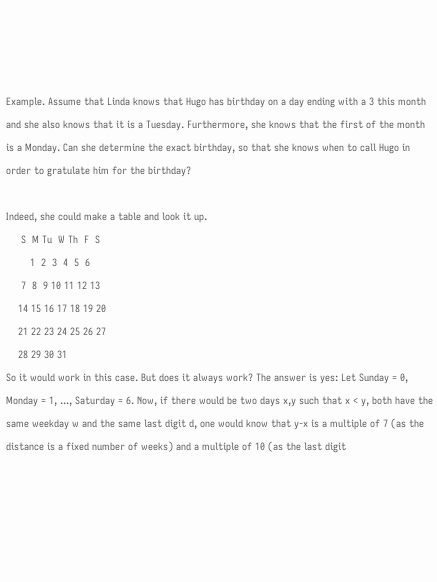Example. Assume that Linda knows that Hugo has birthday on a day ending with a 3 this month and she also knows that it is a Tuesday. Furthermore, she knows that the first of the month is a Monday. Can she determine the exact birthday, so that she knows when to call Hugo in order to gratulate him for the birthday?

Indeed, she could make a table and look it up.
     S  M Tu  W Th  F  S
        1  2  3  4  5  6
     7  8  9 10 11 12 13
    14 15 16 17 18 19 20
    21 22 23 24 25 26 27
    28 29 30 31
So it would work in this case. But does it always work? The answer is yes: Let Sunday = 0, Monday = 1, ..., Saturday = 6. Now, if there would be two days x,y such that x < y, both have the same weekday w and the same last digit d, one would know that y-x is a multiple of 7 (as the distance is a fixed number of weeks) and a multiple of 10 (as the last digit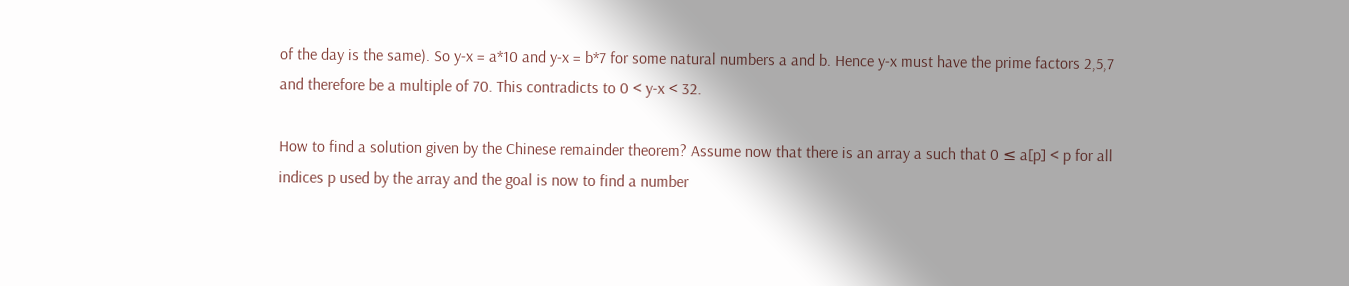of the day is the same). So y-x = a*10 and y-x = b*7 for some natural numbers a and b. Hence y-x must have the prime factors 2,5,7 and therefore be a multiple of 70. This contradicts to 0 < y-x < 32.

How to find a solution given by the Chinese remainder theorem? Assume now that there is an array a such that 0 ≤ a[p] < p for all indices p used by the array and the goal is now to find a number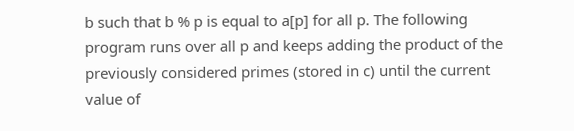b such that b % p is equal to a[p] for all p. The following program runs over all p and keeps adding the product of the previously considered primes (stored in c) until the current value of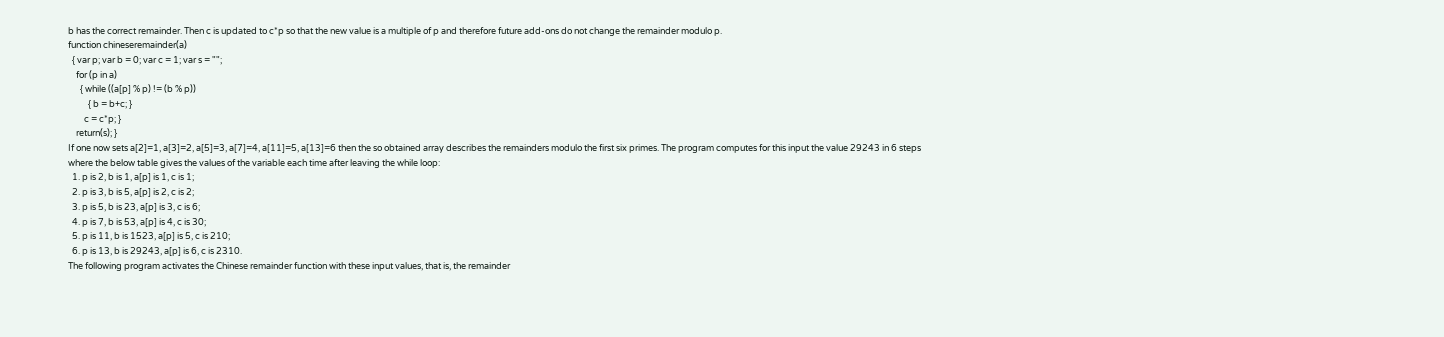b has the correct remainder. Then c is updated to c*p so that the new value is a multiple of p and therefore future add-ons do not change the remainder modulo p.
function chineseremainder(a)
  { var p; var b = 0; var c = 1; var s = "";
    for (p in a)
      { while ((a[p] % p) != (b % p))
          { b = b+c; }
        c = c*p; }
    return(s); }
If one now sets a[2]=1, a[3]=2, a[5]=3, a[7]=4, a[11]=5, a[13]=6 then the so obtained array describes the remainders modulo the first six primes. The program computes for this input the value 29243 in 6 steps where the below table gives the values of the variable each time after leaving the while loop:
  1. p is 2, b is 1, a[p] is 1, c is 1;
  2. p is 3, b is 5, a[p] is 2, c is 2;
  3. p is 5, b is 23, a[p] is 3, c is 6;
  4. p is 7, b is 53, a[p] is 4, c is 30;
  5. p is 11, b is 1523, a[p] is 5, c is 210;
  6. p is 13, b is 29243, a[p] is 6, c is 2310.
The following program activates the Chinese remainder function with these input values, that is, the remainder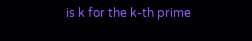is k for the k-th prime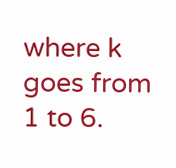where k goes from 1 to 6.